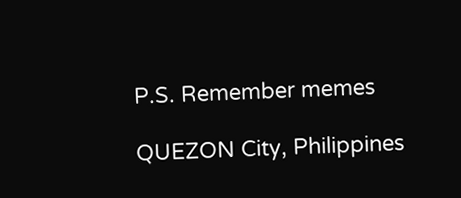P.S. Remember memes

QUEZON City, Philippines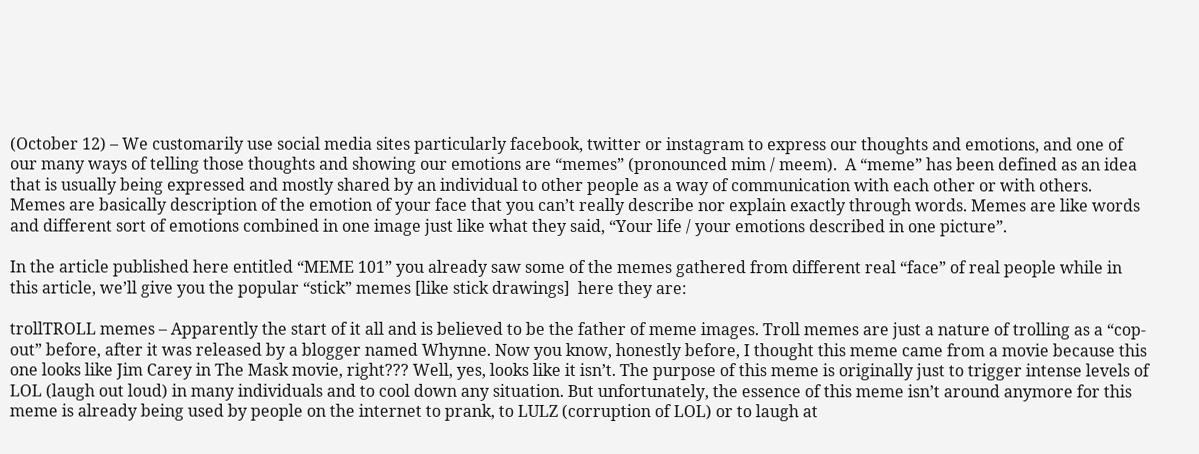(October 12) – We customarily use social media sites particularly facebook, twitter or instagram to express our thoughts and emotions, and one of our many ways of telling those thoughts and showing our emotions are “memes” (pronounced mim / meem).  A “meme” has been defined as an idea that is usually being expressed and mostly shared by an individual to other people as a way of communication with each other or with others. Memes are basically description of the emotion of your face that you can’t really describe nor explain exactly through words. Memes are like words and different sort of emotions combined in one image just like what they said, “Your life / your emotions described in one picture”.

In the article published here entitled “MEME 101” you already saw some of the memes gathered from different real “face” of real people while in this article, we’ll give you the popular “stick” memes [like stick drawings]  here they are:

trollTROLL memes – Apparently the start of it all and is believed to be the father of meme images. Troll memes are just a nature of trolling as a “cop-out” before, after it was released by a blogger named Whynne. Now you know, honestly before, I thought this meme came from a movie because this one looks like Jim Carey in The Mask movie, right??? Well, yes, looks like it isn’t. The purpose of this meme is originally just to trigger intense levels of LOL (laugh out loud) in many individuals and to cool down any situation. But unfortunately, the essence of this meme isn’t around anymore for this meme is already being used by people on the internet to prank, to LULZ (corruption of LOL) or to laugh at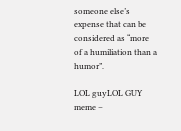someone else’s expense that can be considered as “more of a humiliation than a humor”.

LOL guyLOL GUY meme –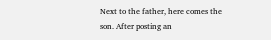Next to the father, here comes the son. After posting an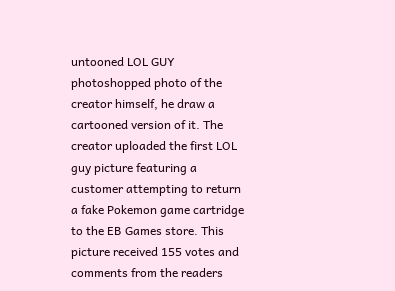untooned LOL GUY photoshopped photo of the creator himself, he draw a cartooned version of it. The creator uploaded the first LOL guy picture featuring a customer attempting to return a fake Pokemon game cartridge to the EB Games store. This picture received 155 votes and comments from the readers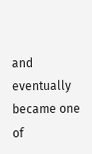and eventually became one of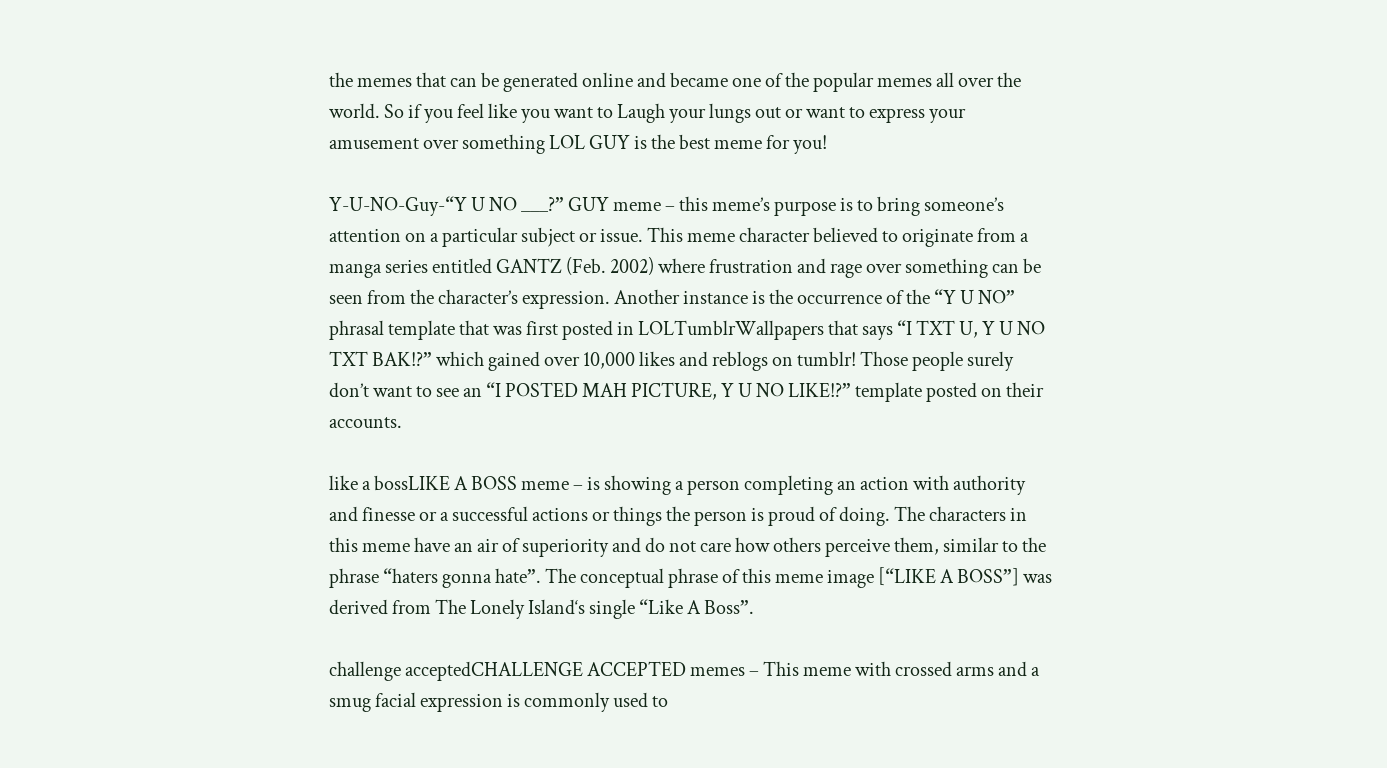the memes that can be generated online and became one of the popular memes all over the world. So if you feel like you want to Laugh your lungs out or want to express your amusement over something LOL GUY is the best meme for you!

Y-U-NO-Guy-“Y U NO ___?” GUY meme – this meme’s purpose is to bring someone’s attention on a particular subject or issue. This meme character believed to originate from a manga series entitled GANTZ (Feb. 2002) where frustration and rage over something can be seen from the character’s expression. Another instance is the occurrence of the “Y U NO” phrasal template that was first posted in LOLTumblrWallpapers that says “I TXT U, Y U NO TXT BAK!?” which gained over 10,000 likes and reblogs on tumblr! Those people surely don’t want to see an “I POSTED MAH PICTURE, Y U NO LIKE!?” template posted on their accounts.

like a bossLIKE A BOSS meme – is showing a person completing an action with authority and finesse or a successful actions or things the person is proud of doing. The characters in this meme have an air of superiority and do not care how others perceive them, similar to the phrase “haters gonna hate”. The conceptual phrase of this meme image [“LIKE A BOSS”] was derived from The Lonely Island‘s single “Like A Boss”.

challenge acceptedCHALLENGE ACCEPTED memes – This meme with crossed arms and a smug facial expression is commonly used to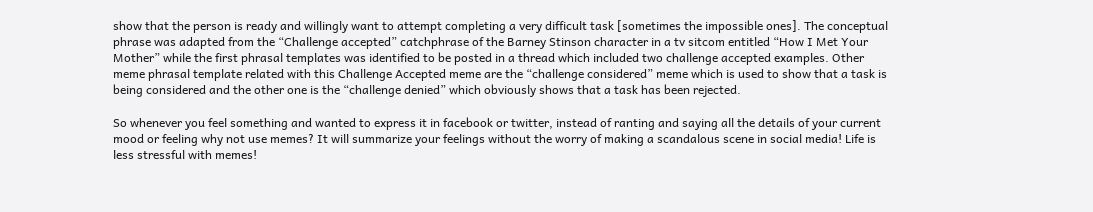show that the person is ready and willingly want to attempt completing a very difficult task [sometimes the impossible ones]. The conceptual phrase was adapted from the “Challenge accepted” catchphrase of the Barney Stinson character in a tv sitcom entitled “How I Met Your Mother” while the first phrasal templates was identified to be posted in a thread which included two challenge accepted examples. Other meme phrasal template related with this Challenge Accepted meme are the “challenge considered” meme which is used to show that a task is being considered and the other one is the “challenge denied” which obviously shows that a task has been rejected.

So whenever you feel something and wanted to express it in facebook or twitter, instead of ranting and saying all the details of your current mood or feeling why not use memes? It will summarize your feelings without the worry of making a scandalous scene in social media! Life is less stressful with memes!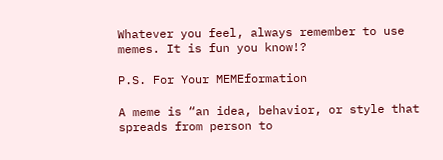Whatever you feel, always remember to use memes. It is fun you know!?

P.S. For Your MEMEformation

A meme is “an idea, behavior, or style that spreads from person to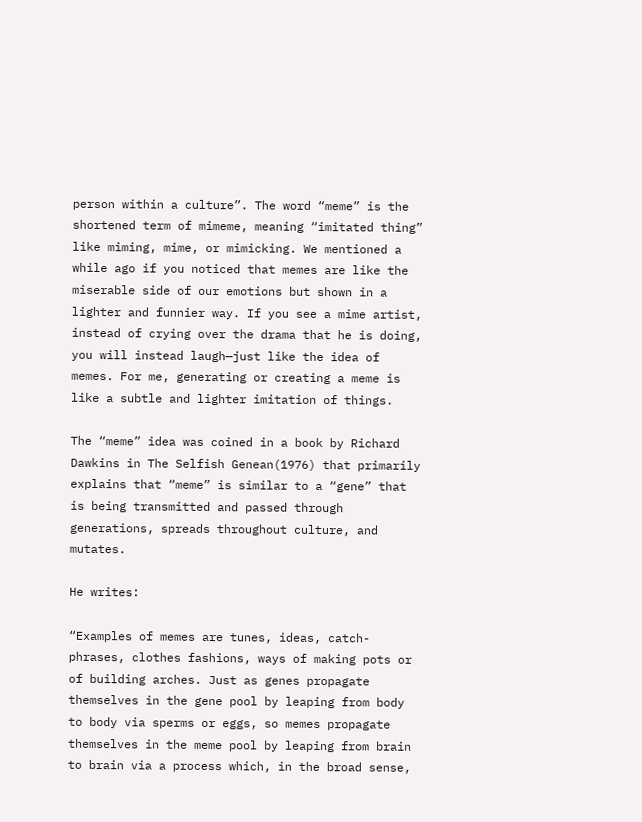person within a culture”. The word “meme” is the shortened term of mimeme, meaning “imitated thing” like miming, mime, or mimicking. We mentioned a while ago if you noticed that memes are like the miserable side of our emotions but shown in a lighter and funnier way. If you see a mime artist, instead of crying over the drama that he is doing, you will instead laugh—just like the idea of memes. For me, generating or creating a meme is like a subtle and lighter imitation of things.

The “meme” idea was coined in a book by Richard Dawkins in The Selfish Genean(1976) that primarily explains that “meme” is similar to a “gene” that is being transmitted and passed through generations, spreads throughout culture, and mutates.

He writes:

“Examples of memes are tunes, ideas, catch-phrases, clothes fashions, ways of making pots or of building arches. Just as genes propagate themselves in the gene pool by leaping from body to body via sperms or eggs, so memes propagate themselves in the meme pool by leaping from brain to brain via a process which, in the broad sense,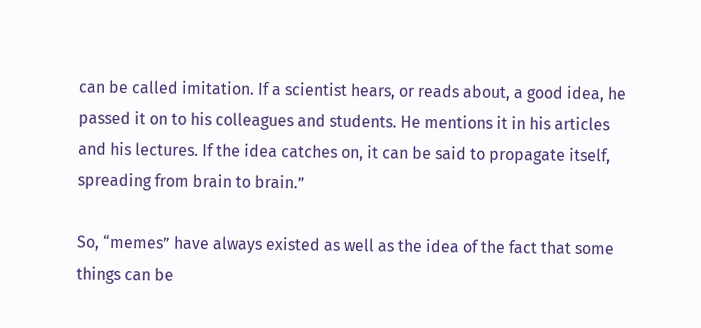can be called imitation. If a scientist hears, or reads about, a good idea, he passed it on to his colleagues and students. He mentions it in his articles and his lectures. If the idea catches on, it can be said to propagate itself, spreading from brain to brain.”

So, “memes” have always existed as well as the idea of the fact that some things can be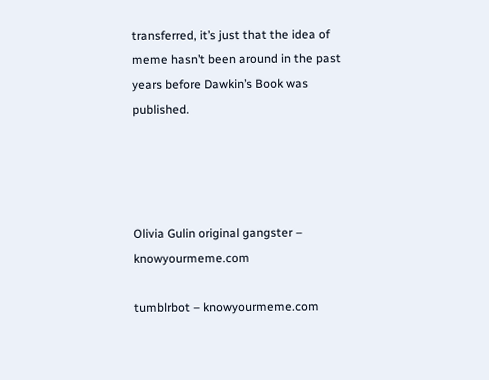transferred, it’s just that the idea of meme hasn’t been around in the past years before Dawkin’s Book was published.




Olivia Gulin original gangster – knowyourmeme.com

tumblrbot – knowyourmeme.com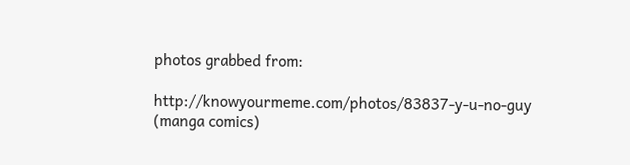photos grabbed from:

http://knowyourmeme.com/photos/83837-y-u-no-guy (manga comics)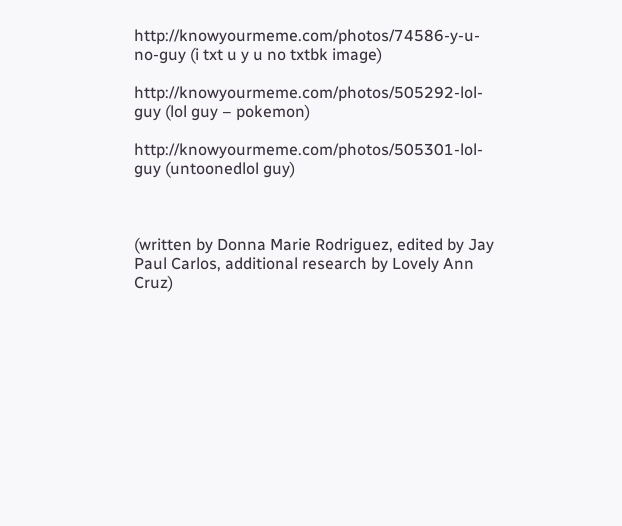http://knowyourmeme.com/photos/74586-y-u-no-guy (i txt u y u no txtbk image)

http://knowyourmeme.com/photos/505292-lol-guy (lol guy – pokemon)

http://knowyourmeme.com/photos/505301-lol-guy (untoonedlol guy)



(written by Donna Marie Rodriguez, edited by Jay Paul Carlos, additional research by Lovely Ann Cruz)